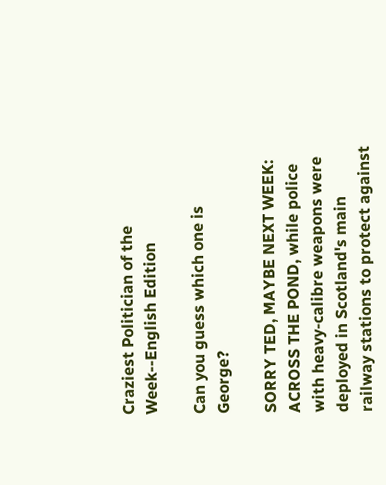Craziest Politician of the Week--English Edition

Can you guess which one is George?

SORRY TED, MAYBE NEXT WEEK: ACROSS THE POND, while police with heavy-calibre weapons were deployed in Scotland's main railway stations to protect against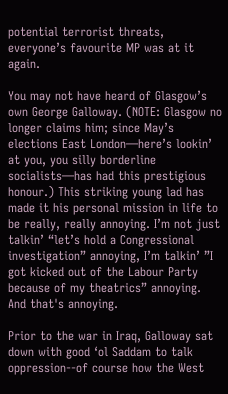potential terrorist threats, everyone’s favourite MP was at it again.

You may not have heard of Glasgow’s own George Galloway. (NOTE: Glasgow no longer claims him; since May’s elections East London—here’s lookin’ at you, you silly borderline socialists—has had this prestigious honour.) This striking young lad has made it his personal mission in life to be really, really annoying. I’m not just talkin’ “let’s hold a Congressional investigation” annoying, I’m talkin’ ”I got kicked out of the Labour Party because of my theatrics” annoying. And that's annoying.

Prior to the war in Iraq, Galloway sat down with good ‘ol Saddam to talk oppression--of course how the West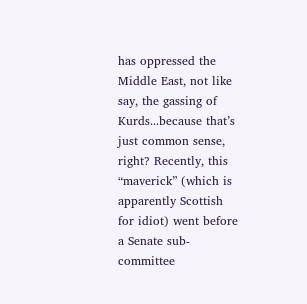has oppressed the Middle East, not like say, the gassing of Kurds...because that’s just common sense, right? Recently, this “maverick” (which is apparently Scottish for idiot) went before a Senate sub-committee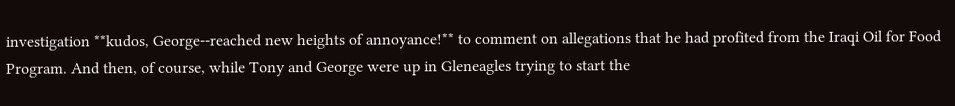investigation **kudos, George--reached new heights of annoyance!** to comment on allegations that he had profited from the Iraqi Oil for Food Program. And then, of course, while Tony and George were up in Gleneagles trying to start the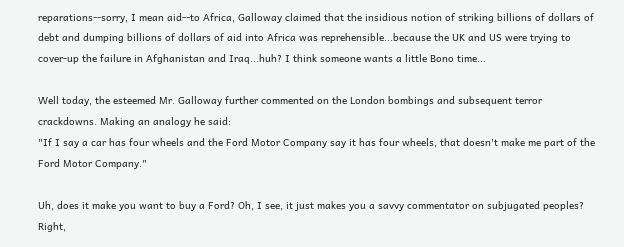reparations--sorry, I mean aid--to Africa, Galloway claimed that the insidious notion of striking billions of dollars of debt and dumping billions of dollars of aid into Africa was reprehensible...because the UK and US were trying to cover-up the failure in Afghanistan and Iraq...huh? I think someone wants a little Bono time...

Well today, the esteemed Mr. Galloway further commented on the London bombings and subsequent terror crackdowns. Making an analogy he said:
"If I say a car has four wheels and the Ford Motor Company say it has four wheels, that doesn't make me part of the Ford Motor Company."

Uh, does it make you want to buy a Ford? Oh, I see, it just makes you a savvy commentator on subjugated peoples? Right,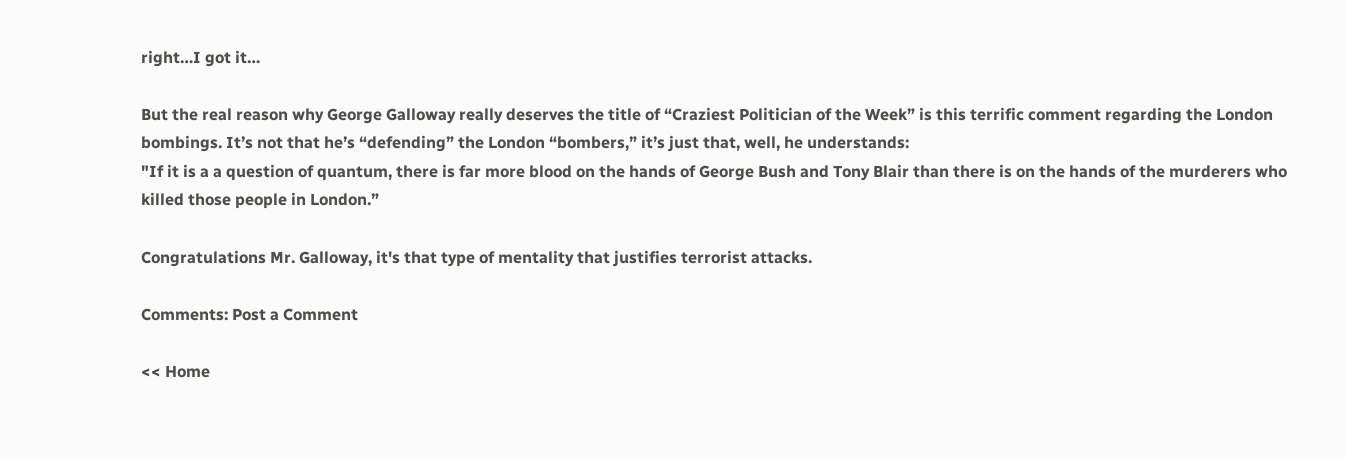right…I got it…

But the real reason why George Galloway really deserves the title of “Craziest Politician of the Week” is this terrific comment regarding the London bombings. It’s not that he’s “defending” the London “bombers,” it’s just that, well, he understands:
"If it is a a question of quantum, there is far more blood on the hands of George Bush and Tony Blair than there is on the hands of the murderers who killed those people in London.”

Congratulations Mr. Galloway, it's that type of mentality that justifies terrorist attacks.

Comments: Post a Comment

<< Home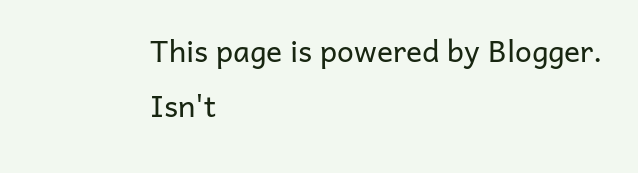This page is powered by Blogger. Isn't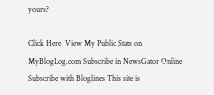yours?

Click Here  View My Public Stats on MyBlogLog.com Subscribe in NewsGator Online Subscribe with Bloglines This site is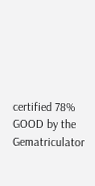certified 78% GOOD by the Gematriculator